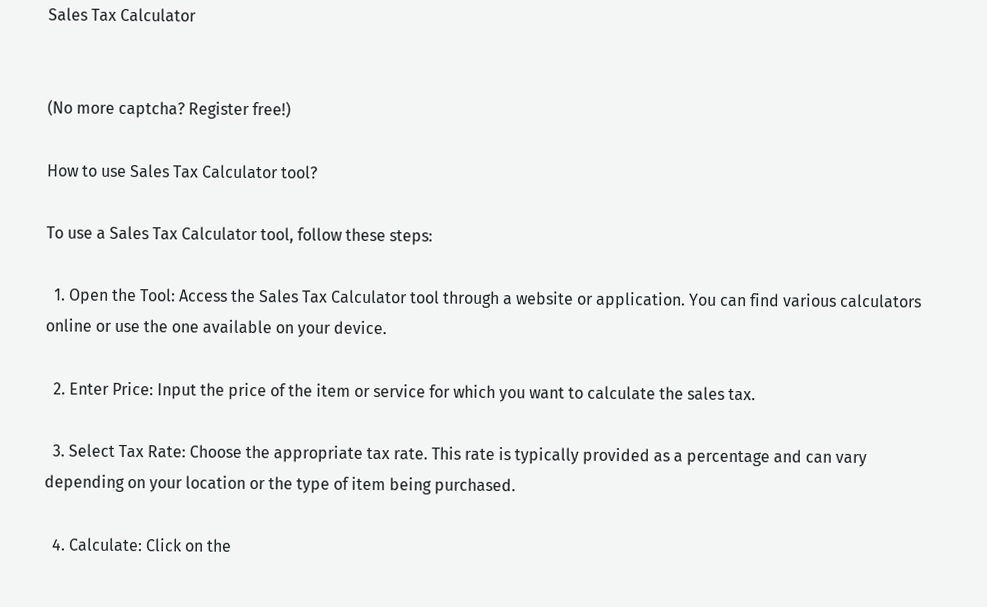Sales Tax Calculator


(No more captcha? Register free!)

How to use Sales Tax Calculator tool?

To use a Sales Tax Calculator tool, follow these steps:

  1. Open the Tool: Access the Sales Tax Calculator tool through a website or application. You can find various calculators online or use the one available on your device.

  2. Enter Price: Input the price of the item or service for which you want to calculate the sales tax.

  3. Select Tax Rate: Choose the appropriate tax rate. This rate is typically provided as a percentage and can vary depending on your location or the type of item being purchased.

  4. Calculate: Click on the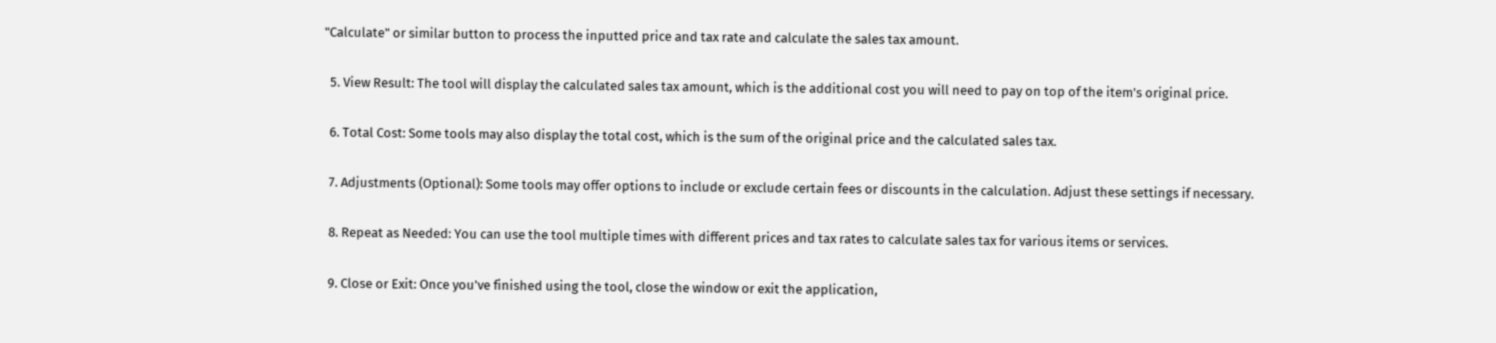"Calculate" or similar button to process the inputted price and tax rate and calculate the sales tax amount.

  5. View Result: The tool will display the calculated sales tax amount, which is the additional cost you will need to pay on top of the item's original price.

  6. Total Cost: Some tools may also display the total cost, which is the sum of the original price and the calculated sales tax.

  7. Adjustments (Optional): Some tools may offer options to include or exclude certain fees or discounts in the calculation. Adjust these settings if necessary.

  8. Repeat as Needed: You can use the tool multiple times with different prices and tax rates to calculate sales tax for various items or services.

  9. Close or Exit: Once you've finished using the tool, close the window or exit the application,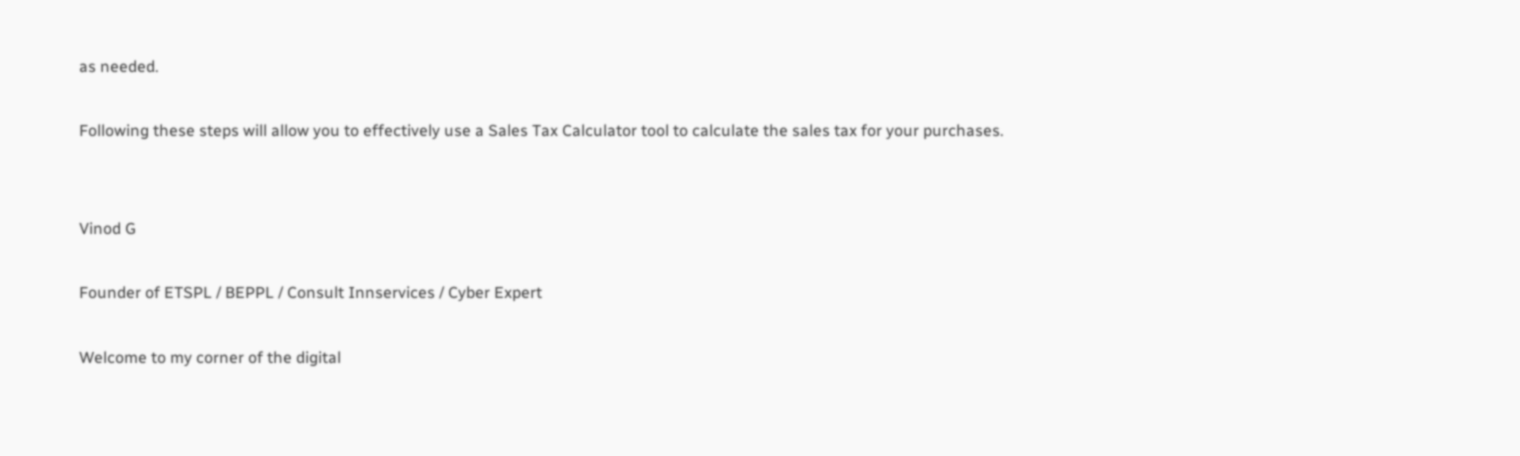as needed.

Following these steps will allow you to effectively use a Sales Tax Calculator tool to calculate the sales tax for your purchases.


Vinod G

Founder of ETSPL / BEPPL / Consult Innservices / Cyber Expert

Welcome to my corner of the digital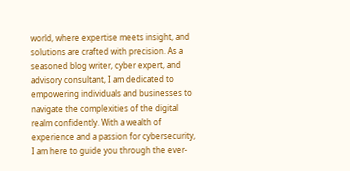world, where expertise meets insight, and solutions are crafted with precision. As a seasoned blog writer, cyber expert, and advisory consultant, I am dedicated to empowering individuals and businesses to navigate the complexities of the digital realm confidently. With a wealth of experience and a passion for cybersecurity, I am here to guide you through the ever-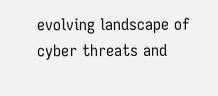evolving landscape of cyber threats and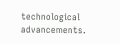technological advancements.